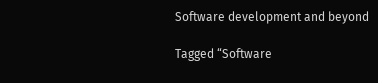Software development and beyond

Tagged “Software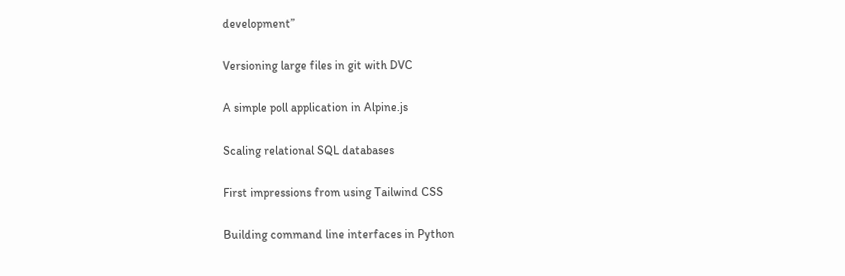development”

Versioning large files in git with DVC

A simple poll application in Alpine.js

Scaling relational SQL databases

First impressions from using Tailwind CSS

Building command line interfaces in Python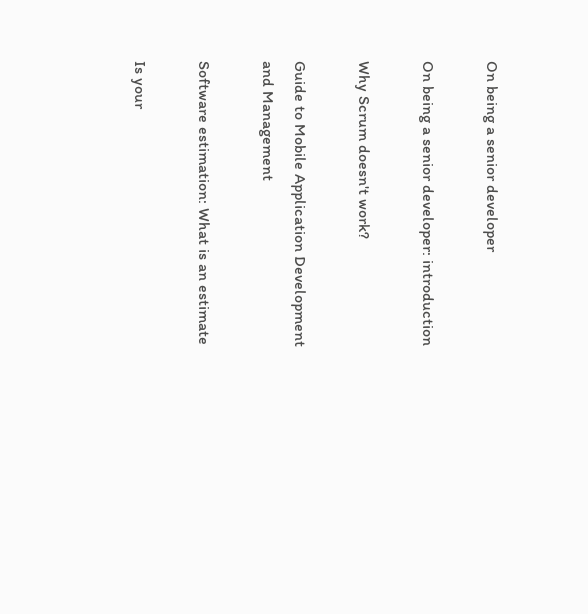On being a senior developer

On being a senior developer: introduction

Why Scrum doesn't work?

Guide to Mobile Application Development and Management

Software estimation: What is an estimate

Is your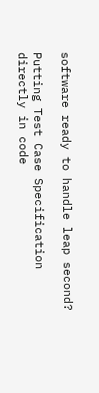software ready to handle leap second?

Putting Test Case Specification directly in code